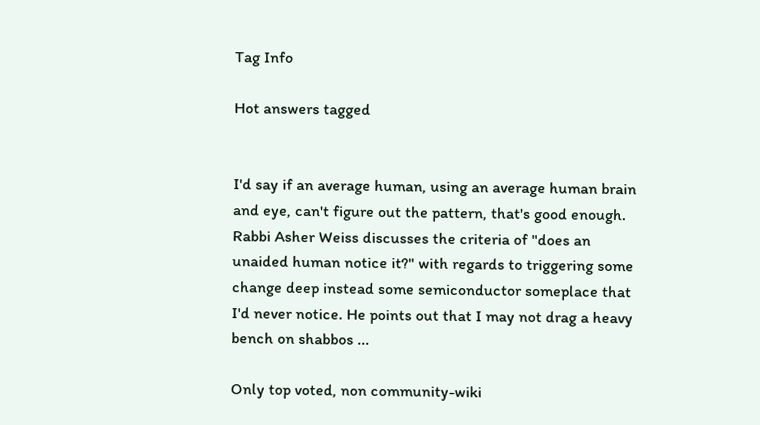Tag Info

Hot answers tagged


I'd say if an average human, using an average human brain and eye, can't figure out the pattern, that's good enough. Rabbi Asher Weiss discusses the criteria of "does an unaided human notice it?" with regards to triggering some change deep instead some semiconductor someplace that I'd never notice. He points out that I may not drag a heavy bench on shabbos ...

Only top voted, non community-wiki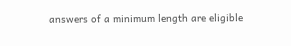answers of a minimum length are eligible